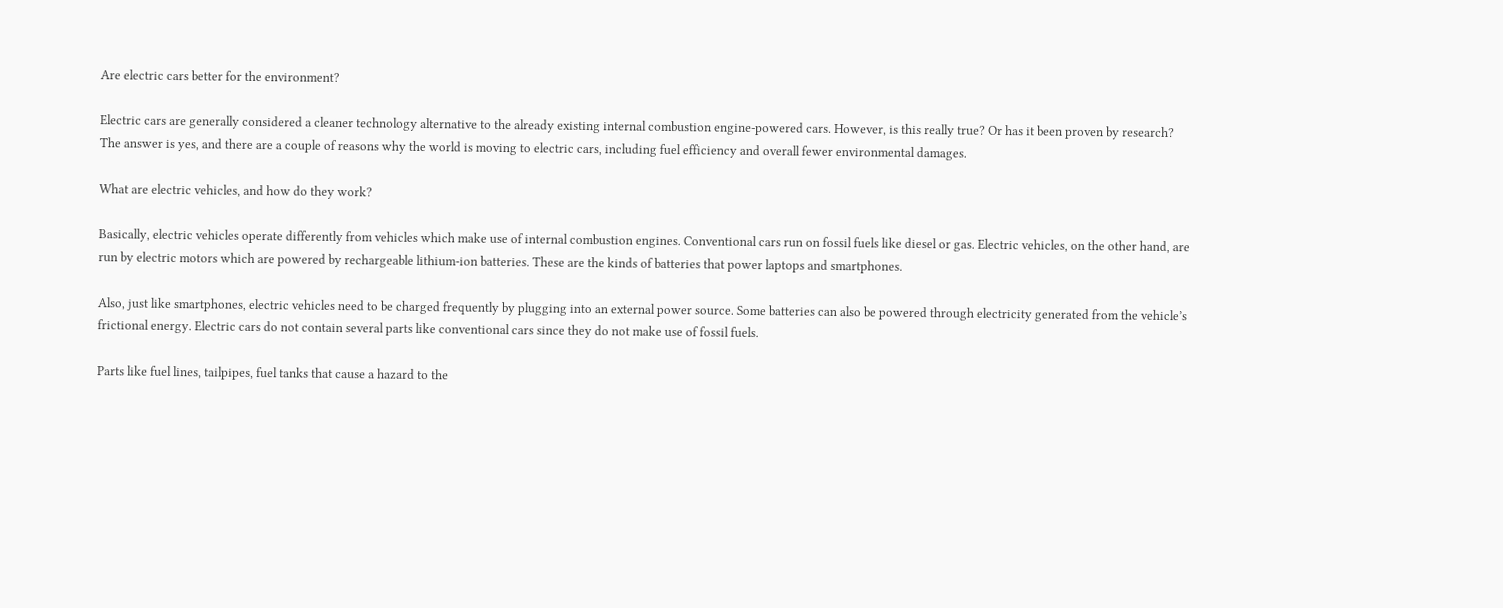Are electric cars better for the environment?

Electric cars are generally considered a cleaner technology alternative to the already existing internal combustion engine-powered cars. However, is this really true? Or has it been proven by research?
The answer is yes, and there are a couple of reasons why the world is moving to electric cars, including fuel efficiency and overall fewer environmental damages.

What are electric vehicles, and how do they work?

Basically, electric vehicles operate differently from vehicles which make use of internal combustion engines. Conventional cars run on fossil fuels like diesel or gas. Electric vehicles, on the other hand, are run by electric motors which are powered by rechargeable lithium-ion batteries. These are the kinds of batteries that power laptops and smartphones.

Also, just like smartphones, electric vehicles need to be charged frequently by plugging into an external power source. Some batteries can also be powered through electricity generated from the vehicle’s frictional energy. Electric cars do not contain several parts like conventional cars since they do not make use of fossil fuels.

Parts like fuel lines, tailpipes, fuel tanks that cause a hazard to the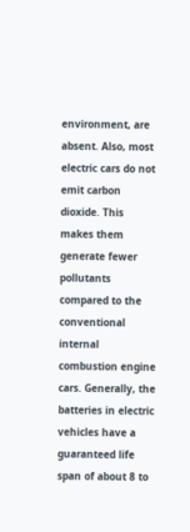environment, are absent. Also, most electric cars do not emit carbon dioxide. This makes them generate fewer pollutants compared to the conventional internal combustion engine cars. Generally, the batteries in electric vehicles have a guaranteed life span of about 8 to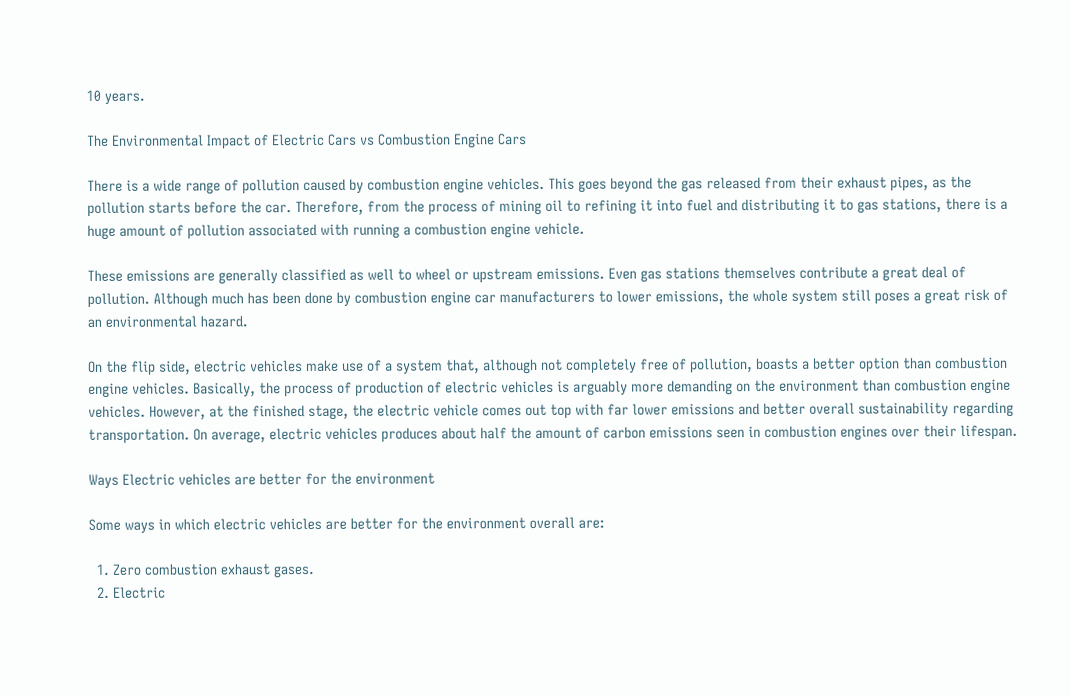10 years.

The Environmental Impact of Electric Cars vs Combustion Engine Cars

There is a wide range of pollution caused by combustion engine vehicles. This goes beyond the gas released from their exhaust pipes, as the pollution starts before the car. Therefore, from the process of mining oil to refining it into fuel and distributing it to gas stations, there is a huge amount of pollution associated with running a combustion engine vehicle.

These emissions are generally classified as well to wheel or upstream emissions. Even gas stations themselves contribute a great deal of pollution. Although much has been done by combustion engine car manufacturers to lower emissions, the whole system still poses a great risk of an environmental hazard.

On the flip side, electric vehicles make use of a system that, although not completely free of pollution, boasts a better option than combustion engine vehicles. Basically, the process of production of electric vehicles is arguably more demanding on the environment than combustion engine vehicles. However, at the finished stage, the electric vehicle comes out top with far lower emissions and better overall sustainability regarding transportation. On average, electric vehicles produces about half the amount of carbon emissions seen in combustion engines over their lifespan.

Ways Electric vehicles are better for the environment

Some ways in which electric vehicles are better for the environment overall are:

  1. Zero combustion exhaust gases.
  2. Electric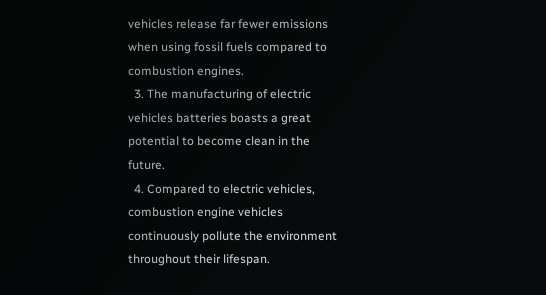vehicles release far fewer emissions when using fossil fuels compared to combustion engines.
  3. The manufacturing of electric vehicles batteries boasts a great potential to become clean in the future.
  4. Compared to electric vehicles, combustion engine vehicles continuously pollute the environment throughout their lifespan.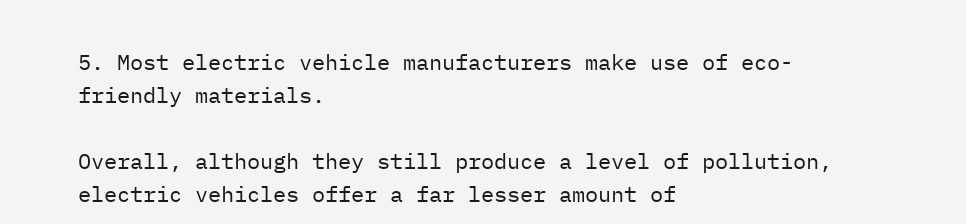5. Most electric vehicle manufacturers make use of eco-friendly materials.

Overall, although they still produce a level of pollution, electric vehicles offer a far lesser amount of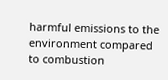harmful emissions to the environment compared to combustion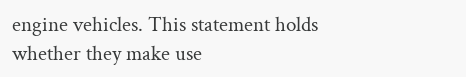engine vehicles. This statement holds whether they make use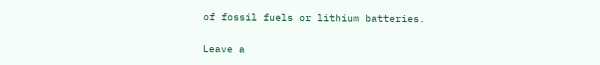of fossil fuels or lithium batteries.

Leave a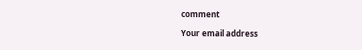comment

Your email address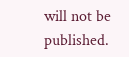will not be published.